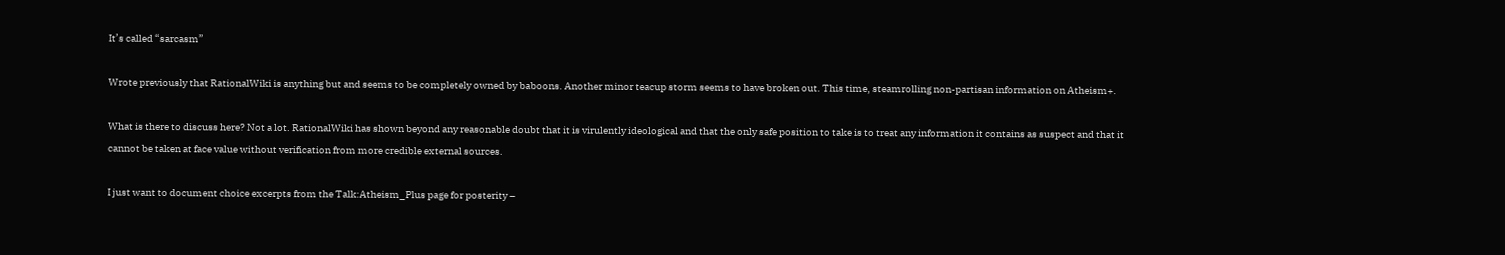It’s called “sarcasm”

Wrote previously that RationalWiki is anything but and seems to be completely owned by baboons. Another minor teacup storm seems to have broken out. This time, steamrolling non-partisan information on Atheism+.

What is there to discuss here? Not a lot. RationalWiki has shown beyond any reasonable doubt that it is virulently ideological and that the only safe position to take is to treat any information it contains as suspect and that it cannot be taken at face value without verification from more credible external sources.

I just want to document choice excerpts from the Talk:Atheism_Plus page for posterity –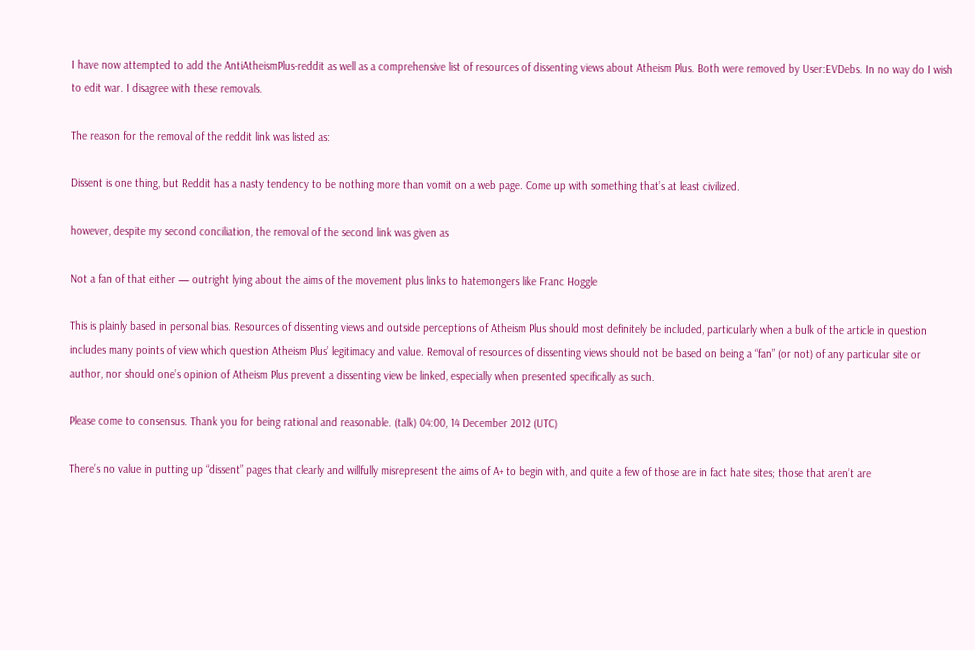I have now attempted to add the AntiAtheismPlus-reddit as well as a comprehensive list of resources of dissenting views about Atheism Plus. Both were removed by User:EVDebs. In no way do I wish to edit war. I disagree with these removals.

The reason for the removal of the reddit link was listed as:

Dissent is one thing, but Reddit has a nasty tendency to be nothing more than vomit on a web page. Come up with something that’s at least civilized.

however, despite my second conciliation, the removal of the second link was given as

Not a fan of that either — outright lying about the aims of the movement plus links to hatemongers like Franc Hoggle

This is plainly based in personal bias. Resources of dissenting views and outside perceptions of Atheism Plus should most definitely be included, particularly when a bulk of the article in question includes many points of view which question Atheism Plus’ legitimacy and value. Removal of resources of dissenting views should not be based on being a “fan” (or not) of any particular site or author, nor should one’s opinion of Atheism Plus prevent a dissenting view be linked, especially when presented specifically as such.

Please come to consensus. Thank you for being rational and reasonable. (talk) 04:00, 14 December 2012 (UTC)

There’s no value in putting up “dissent” pages that clearly and willfully misrepresent the aims of A+ to begin with, and quite a few of those are in fact hate sites; those that aren’t are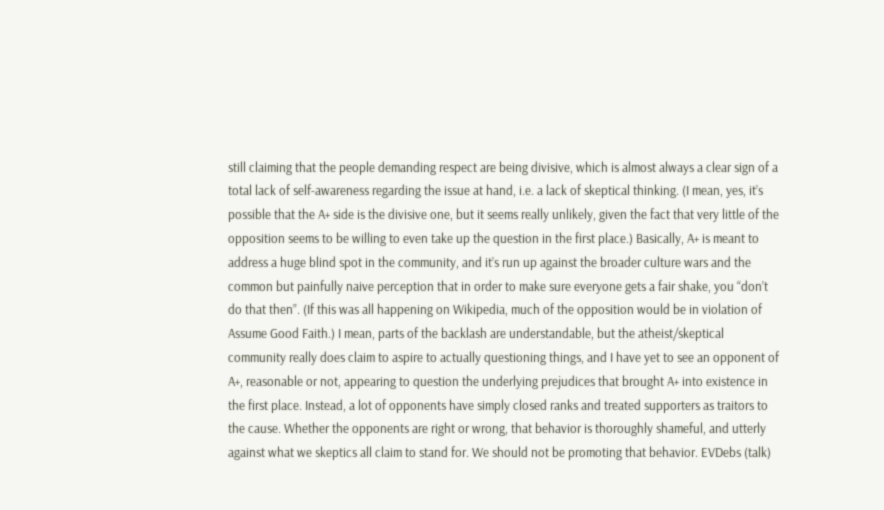still claiming that the people demanding respect are being divisive, which is almost always a clear sign of a total lack of self-awareness regarding the issue at hand, i.e. a lack of skeptical thinking. (I mean, yes, it’s possible that the A+ side is the divisive one, but it seems really unlikely, given the fact that very little of the opposition seems to be willing to even take up the question in the first place.) Basically, A+ is meant to address a huge blind spot in the community, and it’s run up against the broader culture wars and the common but painfully naive perception that in order to make sure everyone gets a fair shake, you “don’t do that then”. (If this was all happening on Wikipedia, much of the opposition would be in violation of Assume Good Faith.) I mean, parts of the backlash are understandable, but the atheist/skeptical community really does claim to aspire to actually questioning things, and I have yet to see an opponent of A+, reasonable or not, appearing to question the underlying prejudices that brought A+ into existence in the first place. Instead, a lot of opponents have simply closed ranks and treated supporters as traitors to the cause. Whether the opponents are right or wrong, that behavior is thoroughly shameful, and utterly against what we skeptics all claim to stand for. We should not be promoting that behavior. EVDebs (talk)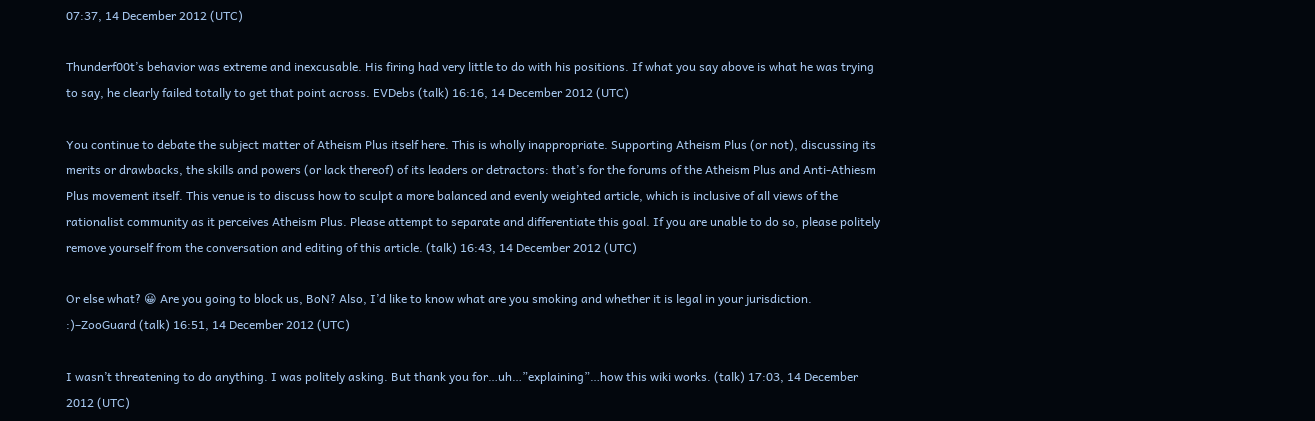07:37, 14 December 2012 (UTC)

Thunderf00t’s behavior was extreme and inexcusable. His firing had very little to do with his positions. If what you say above is what he was trying to say, he clearly failed totally to get that point across. EVDebs (talk) 16:16, 14 December 2012 (UTC)

You continue to debate the subject matter of Atheism Plus itself here. This is wholly inappropriate. Supporting Atheism Plus (or not), discussing its merits or drawbacks, the skills and powers (or lack thereof) of its leaders or detractors: that’s for the forums of the Atheism Plus and Anti-Athiesm Plus movement itself. This venue is to discuss how to sculpt a more balanced and evenly weighted article, which is inclusive of all views of the rationalist community as it perceives Atheism Plus. Please attempt to separate and differentiate this goal. If you are unable to do so, please politely remove yourself from the conversation and editing of this article. (talk) 16:43, 14 December 2012 (UTC)

Or else what? 😀 Are you going to block us, BoN? Also, I’d like to know what are you smoking and whether it is legal in your jurisdiction. :)–ZooGuard (talk) 16:51, 14 December 2012 (UTC)

I wasn’t threatening to do anything. I was politely asking. But thank you for…uh…”explaining”…how this wiki works. (talk) 17:03, 14 December 2012 (UTC)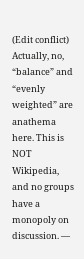(Edit conflict) Actually, no, “balance” and “evenly weighted” are anathema here. This is NOT Wikipedia, and no groups have a monopoly on discussion. —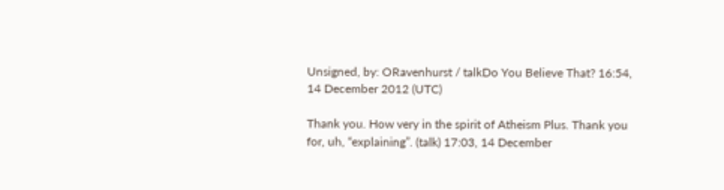Unsigned, by: ORavenhurst / talkDo You Believe That? 16:54, 14 December 2012 (UTC)

Thank you. How very in the spirit of Atheism Plus. Thank you for, uh, “explaining”. (talk) 17:03, 14 December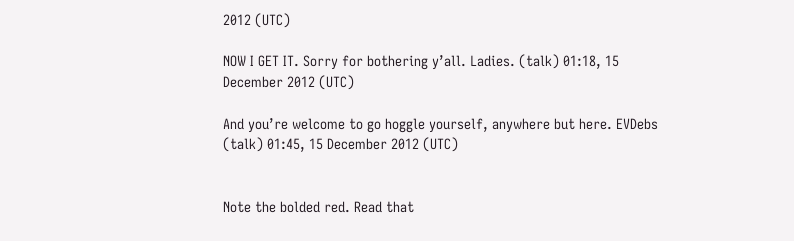2012 (UTC)

NOW I GET IT. Sorry for bothering y’all. Ladies. (talk) 01:18, 15 December 2012 (UTC)

And you’re welcome to go hoggle yourself, anywhere but here. EVDebs (talk) 01:45, 15 December 2012 (UTC)


Note the bolded red. Read that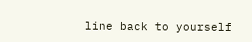line back to yourself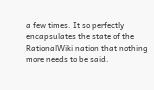a few times. It so perfectly encapsulates the state of the RationalWiki nation that nothing more needs to be said.